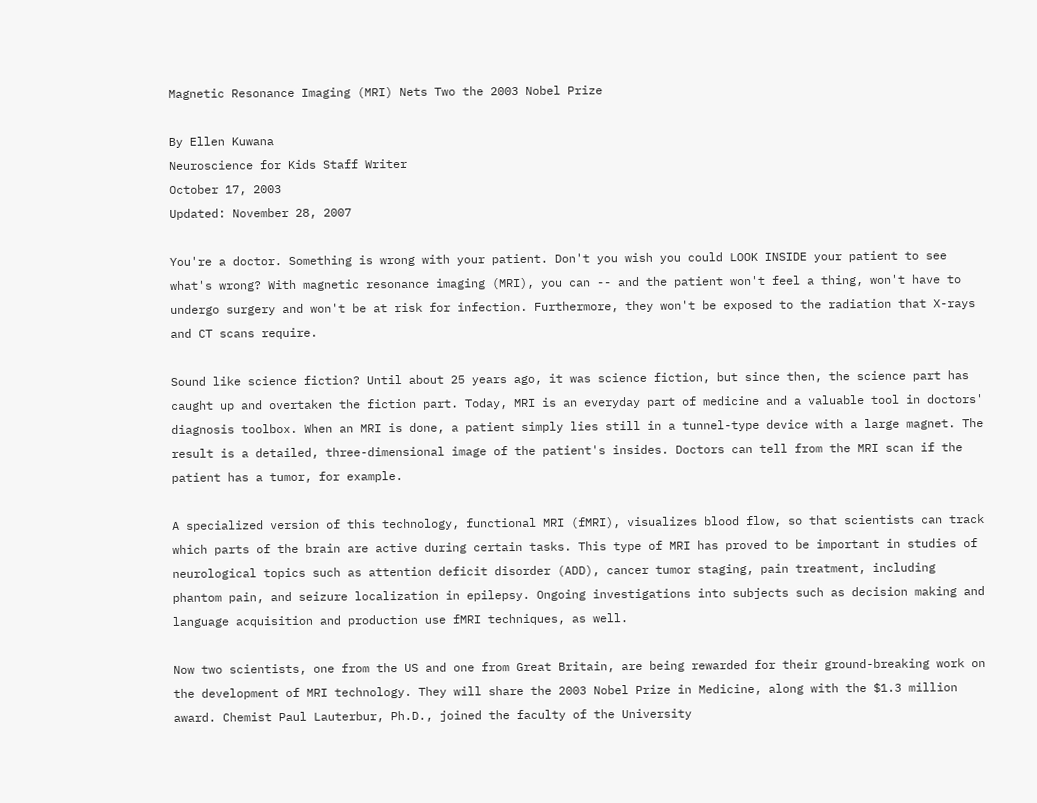Magnetic Resonance Imaging (MRI) Nets Two the 2003 Nobel Prize

By Ellen Kuwana
Neuroscience for Kids Staff Writer
October 17, 2003
Updated: November 28, 2007

You're a doctor. Something is wrong with your patient. Don't you wish you could LOOK INSIDE your patient to see what's wrong? With magnetic resonance imaging (MRI), you can -- and the patient won't feel a thing, won't have to undergo surgery and won't be at risk for infection. Furthermore, they won't be exposed to the radiation that X-rays and CT scans require.

Sound like science fiction? Until about 25 years ago, it was science fiction, but since then, the science part has caught up and overtaken the fiction part. Today, MRI is an everyday part of medicine and a valuable tool in doctors' diagnosis toolbox. When an MRI is done, a patient simply lies still in a tunnel-type device with a large magnet. The result is a detailed, three-dimensional image of the patient's insides. Doctors can tell from the MRI scan if the patient has a tumor, for example.

A specialized version of this technology, functional MRI (fMRI), visualizes blood flow, so that scientists can track which parts of the brain are active during certain tasks. This type of MRI has proved to be important in studies of neurological topics such as attention deficit disorder (ADD), cancer tumor staging, pain treatment, including phantom pain, and seizure localization in epilepsy. Ongoing investigations into subjects such as decision making and language acquisition and production use fMRI techniques, as well.

Now two scientists, one from the US and one from Great Britain, are being rewarded for their ground-breaking work on the development of MRI technology. They will share the 2003 Nobel Prize in Medicine, along with the $1.3 million award. Chemist Paul Lauterbur, Ph.D., joined the faculty of the University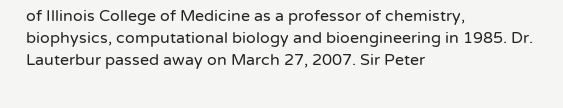of Illinois College of Medicine as a professor of chemistry, biophysics, computational biology and bioengineering in 1985. Dr. Lauterbur passed away on March 27, 2007. Sir Peter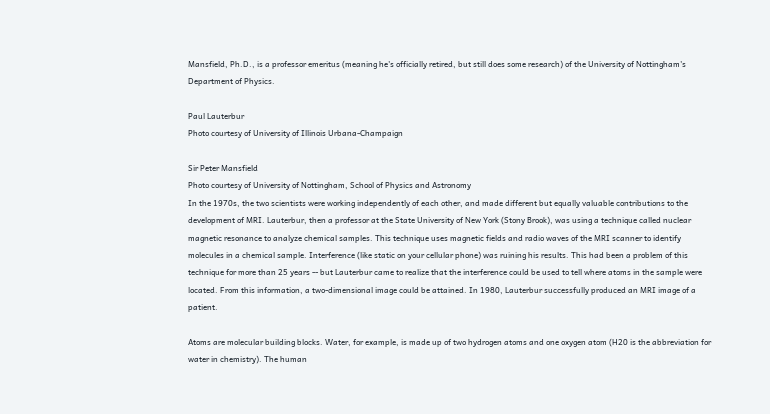Mansfield, Ph.D., is a professor emeritus (meaning he's officially retired, but still does some research) of the University of Nottingham's Department of Physics.

Paul Lauterbur
Photo courtesy of University of Illinois Urbana-Champaign

Sir Peter Mansfield
Photo courtesy of University of Nottingham, School of Physics and Astronomy
In the 1970s, the two scientists were working independently of each other, and made different but equally valuable contributions to the development of MRI. Lauterbur, then a professor at the State University of New York (Stony Brook), was using a technique called nuclear magnetic resonance to analyze chemical samples. This technique uses magnetic fields and radio waves of the MRI scanner to identify molecules in a chemical sample. Interference (like static on your cellular phone) was ruining his results. This had been a problem of this technique for more than 25 years -- but Lauterbur came to realize that the interference could be used to tell where atoms in the sample were located. From this information, a two-dimensional image could be attained. In 1980, Lauterbur successfully produced an MRI image of a patient.

Atoms are molecular building blocks. Water, for example, is made up of two hydrogen atoms and one oxygen atom (H20 is the abbreviation for water in chemistry). The human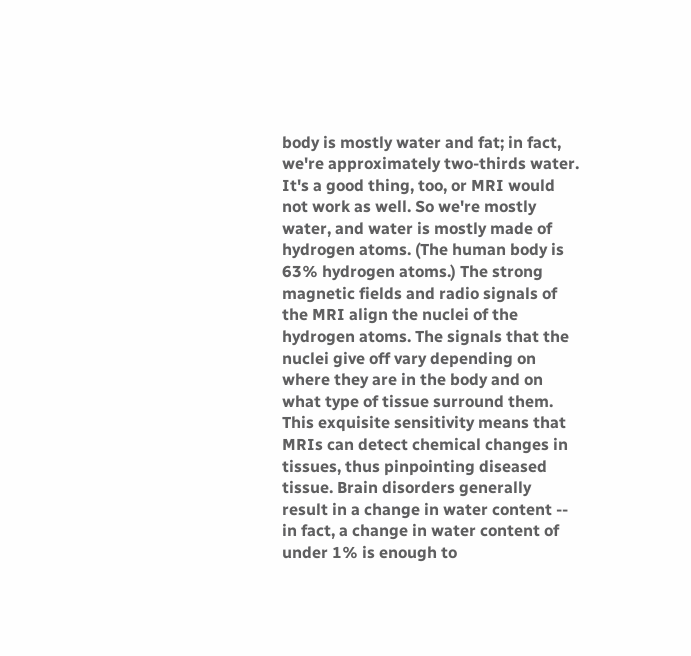body is mostly water and fat; in fact, we're approximately two-thirds water. It's a good thing, too, or MRI would not work as well. So we're mostly water, and water is mostly made of hydrogen atoms. (The human body is 63% hydrogen atoms.) The strong magnetic fields and radio signals of the MRI align the nuclei of the hydrogen atoms. The signals that the nuclei give off vary depending on where they are in the body and on what type of tissue surround them. This exquisite sensitivity means that MRIs can detect chemical changes in tissues, thus pinpointing diseased tissue. Brain disorders generally result in a change in water content -- in fact, a change in water content of under 1% is enough to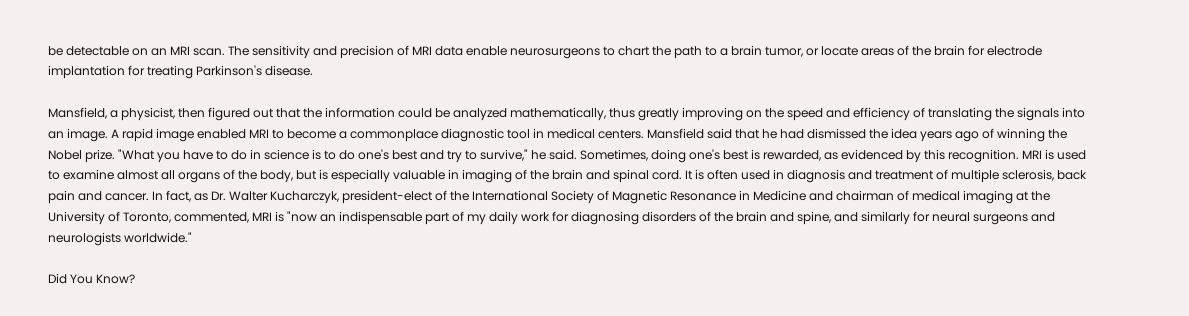be detectable on an MRI scan. The sensitivity and precision of MRI data enable neurosurgeons to chart the path to a brain tumor, or locate areas of the brain for electrode implantation for treating Parkinson's disease.

Mansfield, a physicist, then figured out that the information could be analyzed mathematically, thus greatly improving on the speed and efficiency of translating the signals into an image. A rapid image enabled MRI to become a commonplace diagnostic tool in medical centers. Mansfield said that he had dismissed the idea years ago of winning the Nobel prize. "What you have to do in science is to do one's best and try to survive," he said. Sometimes, doing one's best is rewarded, as evidenced by this recognition. MRI is used to examine almost all organs of the body, but is especially valuable in imaging of the brain and spinal cord. It is often used in diagnosis and treatment of multiple sclerosis, back pain and cancer. In fact, as Dr. Walter Kucharczyk, president-elect of the International Society of Magnetic Resonance in Medicine and chairman of medical imaging at the University of Toronto, commented, MRI is "now an indispensable part of my daily work for diagnosing disorders of the brain and spine, and similarly for neural surgeons and neurologists worldwide."

Did You Know?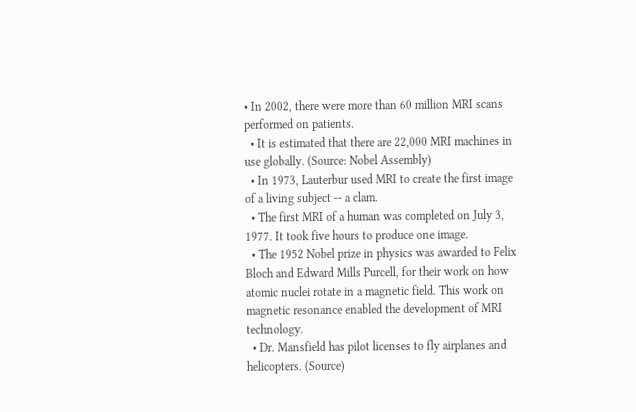• In 2002, there were more than 60 million MRI scans performed on patients.
  • It is estimated that there are 22,000 MRI machines in use globally. (Source: Nobel Assembly)
  • In 1973, Lauterbur used MRI to create the first image of a living subject -- a clam.
  • The first MRI of a human was completed on July 3, 1977. It took five hours to produce one image.
  • The 1952 Nobel prize in physics was awarded to Felix Bloch and Edward Mills Purcell, for their work on how atomic nuclei rotate in a magnetic field. This work on magnetic resonance enabled the development of MRI technology.
  • Dr. Mansfield has pilot licenses to fly airplanes and helicopters. (Source)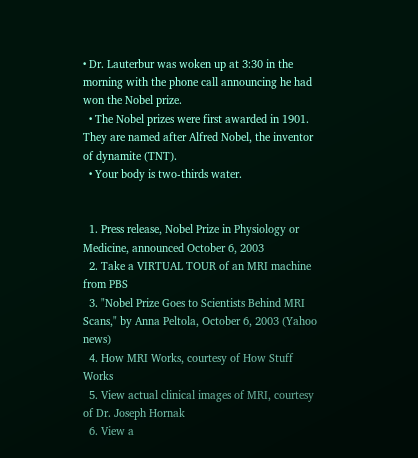• Dr. Lauterbur was woken up at 3:30 in the morning with the phone call announcing he had won the Nobel prize.
  • The Nobel prizes were first awarded in 1901. They are named after Alfred Nobel, the inventor of dynamite (TNT).
  • Your body is two-thirds water.


  1. Press release, Nobel Prize in Physiology or Medicine, announced October 6, 2003
  2. Take a VIRTUAL TOUR of an MRI machine from PBS
  3. "Nobel Prize Goes to Scientists Behind MRI Scans," by Anna Peltola, October 6, 2003 (Yahoo news)
  4. How MRI Works, courtesy of How Stuff Works
  5. View actual clinical images of MRI, courtesy of Dr. Joseph Hornak
  6. View a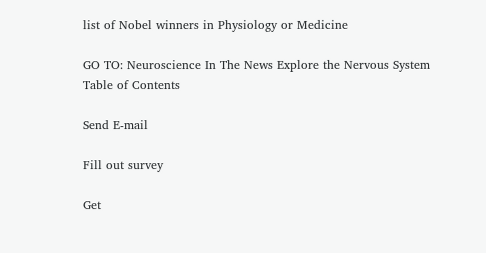list of Nobel winners in Physiology or Medicine

GO TO: Neuroscience In The News Explore the Nervous System Table of Contents

Send E-mail

Fill out survey

Get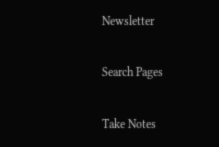Newsletter

Search Pages

Take Notes